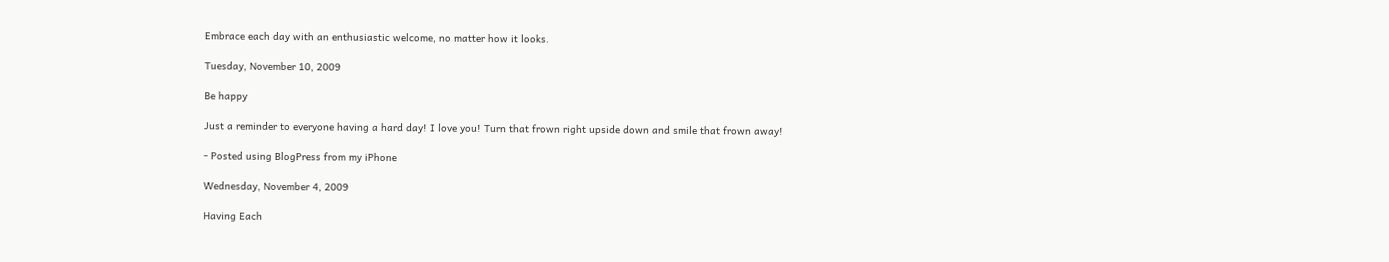Embrace each day with an enthusiastic welcome, no matter how it looks.

Tuesday, November 10, 2009

Be happy

Just a reminder to everyone having a hard day! I love you! Turn that frown right upside down and smile that frown away!

- Posted using BlogPress from my iPhone

Wednesday, November 4, 2009

Having Each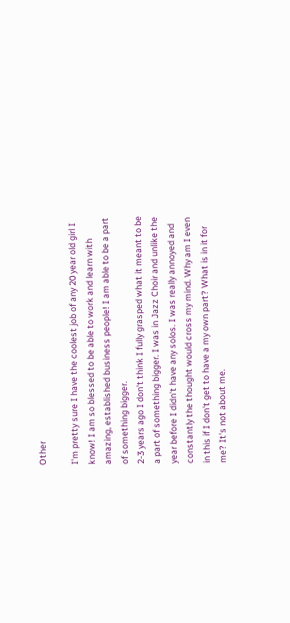Other

I'm pretty sure I have the coolest job of any 20 year old girl I know! I am so blessed to be able to work and learn with amazing, established business people! I am able to be a part of something bigger.
2-3 years ago I don't think I fully grasped what it meant to be a part of something bigger. I was in Jazz Choir and unlike the year before I didn't have any solos. I was really annoyed and constantly the thought would cross my mind. Why am I even in this if I don't get to have a my own part? What is in it for me? It's not about me.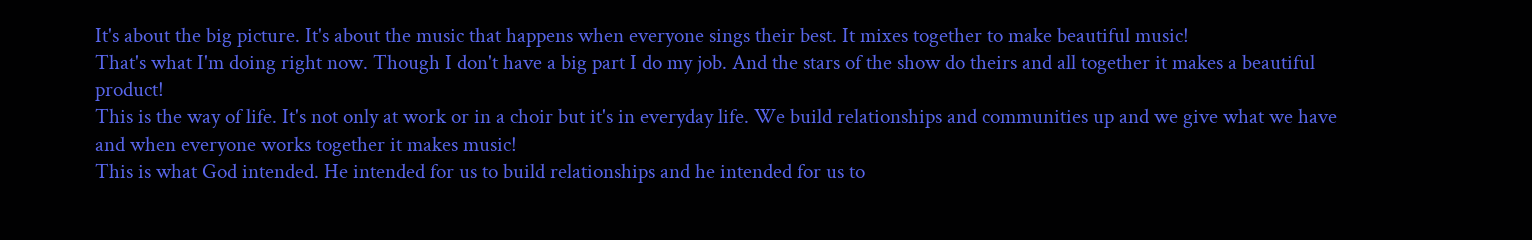It's about the big picture. It's about the music that happens when everyone sings their best. It mixes together to make beautiful music!
That's what I'm doing right now. Though I don't have a big part I do my job. And the stars of the show do theirs and all together it makes a beautiful product!
This is the way of life. It's not only at work or in a choir but it's in everyday life. We build relationships and communities up and we give what we have and when everyone works together it makes music!
This is what God intended. He intended for us to build relationships and he intended for us to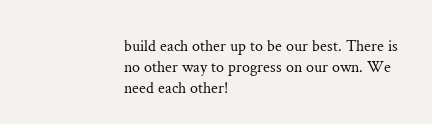build each other up to be our best. There is no other way to progress on our own. We need each other!